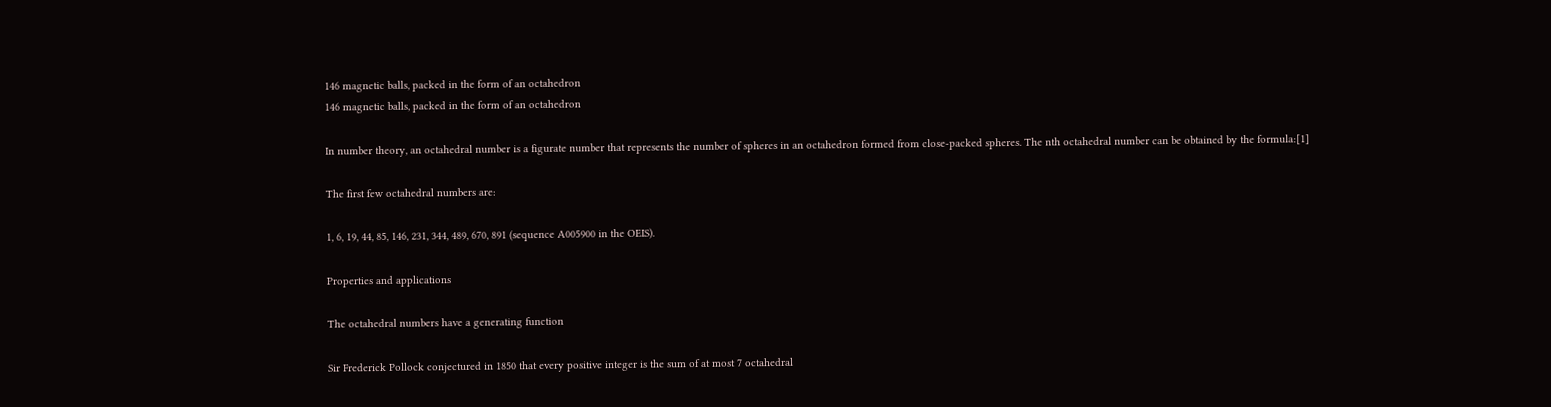146 magnetic balls, packed in the form of an octahedron
146 magnetic balls, packed in the form of an octahedron

In number theory, an octahedral number is a figurate number that represents the number of spheres in an octahedron formed from close-packed spheres. The nth octahedral number can be obtained by the formula:[1]

The first few octahedral numbers are:

1, 6, 19, 44, 85, 146, 231, 344, 489, 670, 891 (sequence A005900 in the OEIS).

Properties and applications

The octahedral numbers have a generating function

Sir Frederick Pollock conjectured in 1850 that every positive integer is the sum of at most 7 octahedral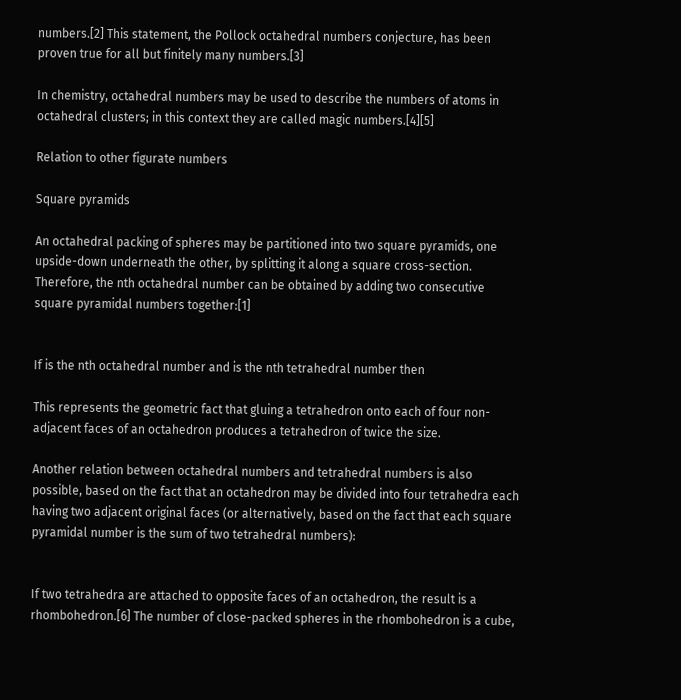numbers.[2] This statement, the Pollock octahedral numbers conjecture, has been proven true for all but finitely many numbers.[3]

In chemistry, octahedral numbers may be used to describe the numbers of atoms in octahedral clusters; in this context they are called magic numbers.[4][5]

Relation to other figurate numbers

Square pyramids

An octahedral packing of spheres may be partitioned into two square pyramids, one upside-down underneath the other, by splitting it along a square cross-section. Therefore, the nth octahedral number can be obtained by adding two consecutive square pyramidal numbers together:[1]


If is the nth octahedral number and is the nth tetrahedral number then

This represents the geometric fact that gluing a tetrahedron onto each of four non-adjacent faces of an octahedron produces a tetrahedron of twice the size.

Another relation between octahedral numbers and tetrahedral numbers is also possible, based on the fact that an octahedron may be divided into four tetrahedra each having two adjacent original faces (or alternatively, based on the fact that each square pyramidal number is the sum of two tetrahedral numbers):


If two tetrahedra are attached to opposite faces of an octahedron, the result is a rhombohedron.[6] The number of close-packed spheres in the rhombohedron is a cube,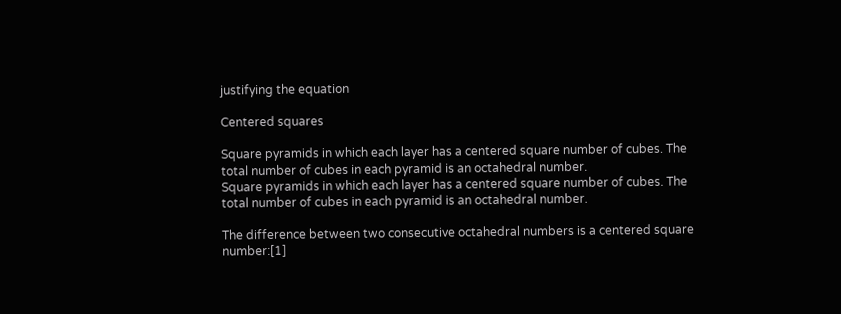justifying the equation

Centered squares

Square pyramids in which each layer has a centered square number of cubes. The total number of cubes in each pyramid is an octahedral number.
Square pyramids in which each layer has a centered square number of cubes. The total number of cubes in each pyramid is an octahedral number.

The difference between two consecutive octahedral numbers is a centered square number:[1]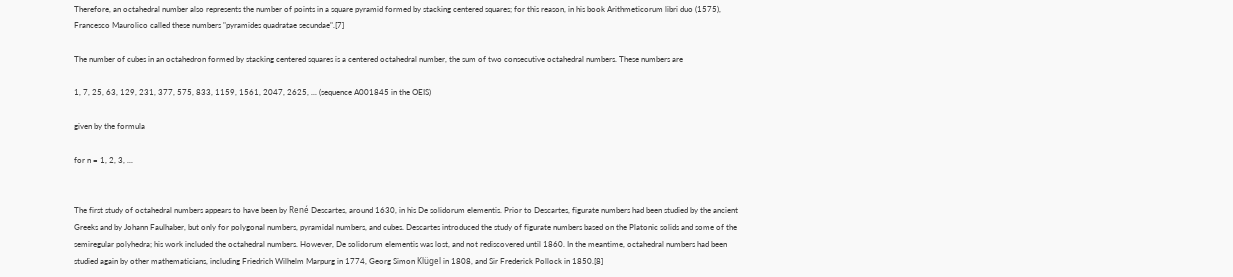Therefore, an octahedral number also represents the number of points in a square pyramid formed by stacking centered squares; for this reason, in his book Arithmeticorum libri duo (1575), Francesco Maurolico called these numbers "pyramides quadratae secundae".[7]

The number of cubes in an octahedron formed by stacking centered squares is a centered octahedral number, the sum of two consecutive octahedral numbers. These numbers are

1, 7, 25, 63, 129, 231, 377, 575, 833, 1159, 1561, 2047, 2625, ... (sequence A001845 in the OEIS)

given by the formula

for n = 1, 2, 3, ...


The first study of octahedral numbers appears to have been by René Descartes, around 1630, in his De solidorum elementis. Prior to Descartes, figurate numbers had been studied by the ancient Greeks and by Johann Faulhaber, but only for polygonal numbers, pyramidal numbers, and cubes. Descartes introduced the study of figurate numbers based on the Platonic solids and some of the semiregular polyhedra; his work included the octahedral numbers. However, De solidorum elementis was lost, and not rediscovered until 1860. In the meantime, octahedral numbers had been studied again by other mathematicians, including Friedrich Wilhelm Marpurg in 1774, Georg Simon Klügel in 1808, and Sir Frederick Pollock in 1850.[8]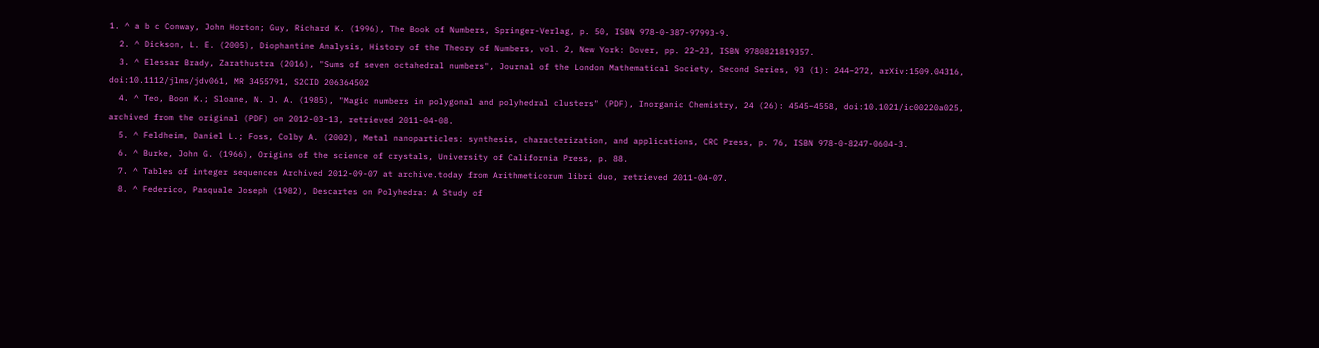1. ^ a b c Conway, John Horton; Guy, Richard K. (1996), The Book of Numbers, Springer-Verlag, p. 50, ISBN 978-0-387-97993-9.
  2. ^ Dickson, L. E. (2005), Diophantine Analysis, History of the Theory of Numbers, vol. 2, New York: Dover, pp. 22–23, ISBN 9780821819357.
  3. ^ Elessar Brady, Zarathustra (2016), "Sums of seven octahedral numbers", Journal of the London Mathematical Society, Second Series, 93 (1): 244–272, arXiv:1509.04316, doi:10.1112/jlms/jdv061, MR 3455791, S2CID 206364502
  4. ^ Teo, Boon K.; Sloane, N. J. A. (1985), "Magic numbers in polygonal and polyhedral clusters" (PDF), Inorganic Chemistry, 24 (26): 4545–4558, doi:10.1021/ic00220a025, archived from the original (PDF) on 2012-03-13, retrieved 2011-04-08.
  5. ^ Feldheim, Daniel L.; Foss, Colby A. (2002), Metal nanoparticles: synthesis, characterization, and applications, CRC Press, p. 76, ISBN 978-0-8247-0604-3.
  6. ^ Burke, John G. (1966), Origins of the science of crystals, University of California Press, p. 88.
  7. ^ Tables of integer sequences Archived 2012-09-07 at archive.today from Arithmeticorum libri duo, retrieved 2011-04-07.
  8. ^ Federico, Pasquale Joseph (1982), Descartes on Polyhedra: A Study of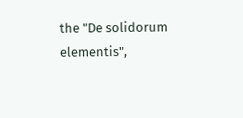the "De solidorum elementis",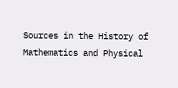Sources in the History of Mathematics and Physical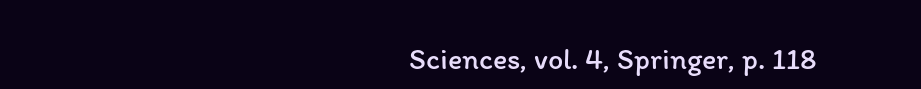Sciences, vol. 4, Springer, p. 118